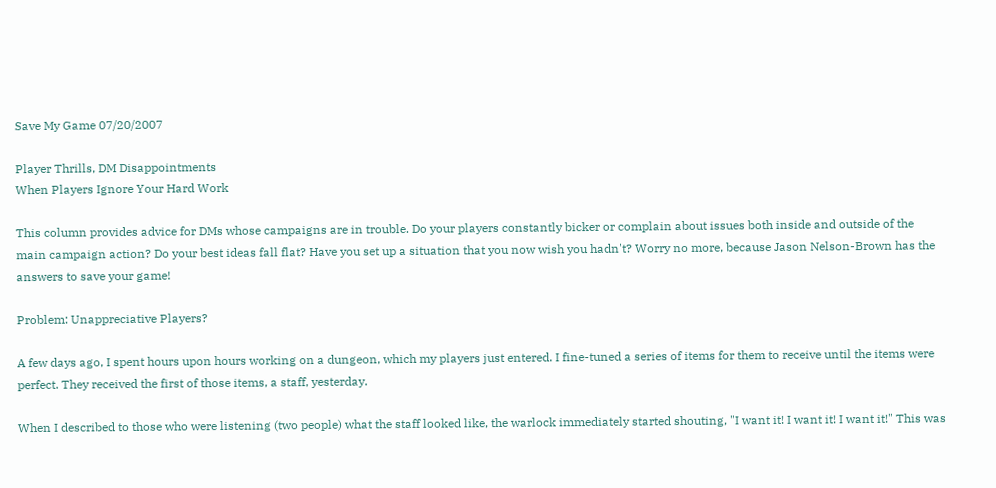Save My Game 07/20/2007

Player Thrills, DM Disappointments
When Players Ignore Your Hard Work

This column provides advice for DMs whose campaigns are in trouble. Do your players constantly bicker or complain about issues both inside and outside of the main campaign action? Do your best ideas fall flat? Have you set up a situation that you now wish you hadn't? Worry no more, because Jason Nelson-Brown has the answers to save your game!

Problem: Unappreciative Players?

A few days ago, I spent hours upon hours working on a dungeon, which my players just entered. I fine-tuned a series of items for them to receive until the items were perfect. They received the first of those items, a staff, yesterday.

When I described to those who were listening (two people) what the staff looked like, the warlock immediately started shouting, "I want it! I want it! I want it!" This was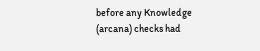before any Knowledge (arcana) checks had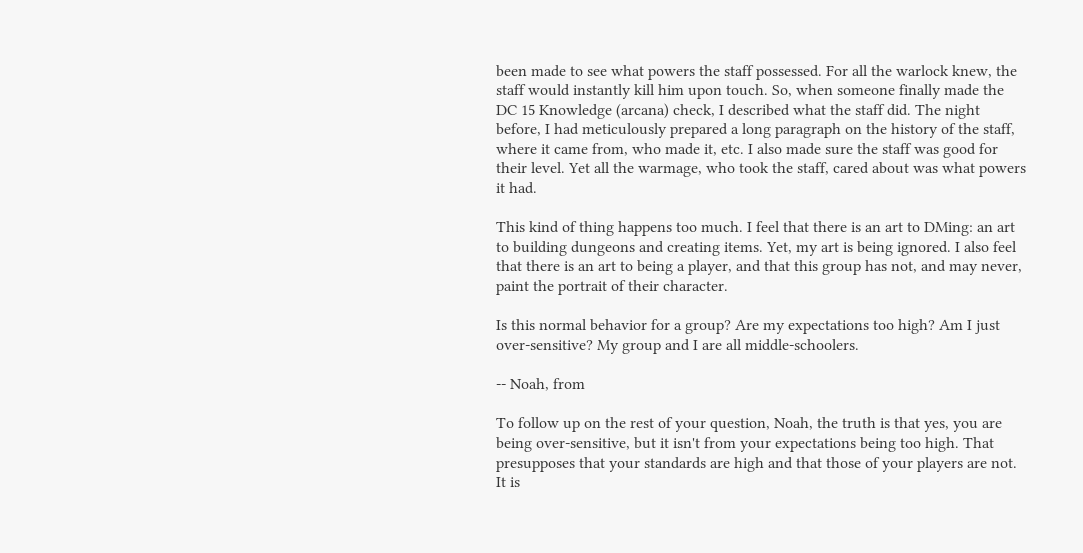been made to see what powers the staff possessed. For all the warlock knew, the staff would instantly kill him upon touch. So, when someone finally made the DC 15 Knowledge (arcana) check, I described what the staff did. The night before, I had meticulously prepared a long paragraph on the history of the staff, where it came from, who made it, etc. I also made sure the staff was good for their level. Yet all the warmage, who took the staff, cared about was what powers it had.

This kind of thing happens too much. I feel that there is an art to DMing: an art to building dungeons and creating items. Yet, my art is being ignored. I also feel that there is an art to being a player, and that this group has not, and may never, paint the portrait of their character.

Is this normal behavior for a group? Are my expectations too high? Am I just over-sensitive? My group and I are all middle-schoolers.

-- Noah, from

To follow up on the rest of your question, Noah, the truth is that yes, you are being over-sensitive, but it isn't from your expectations being too high. That presupposes that your standards are high and that those of your players are not. It is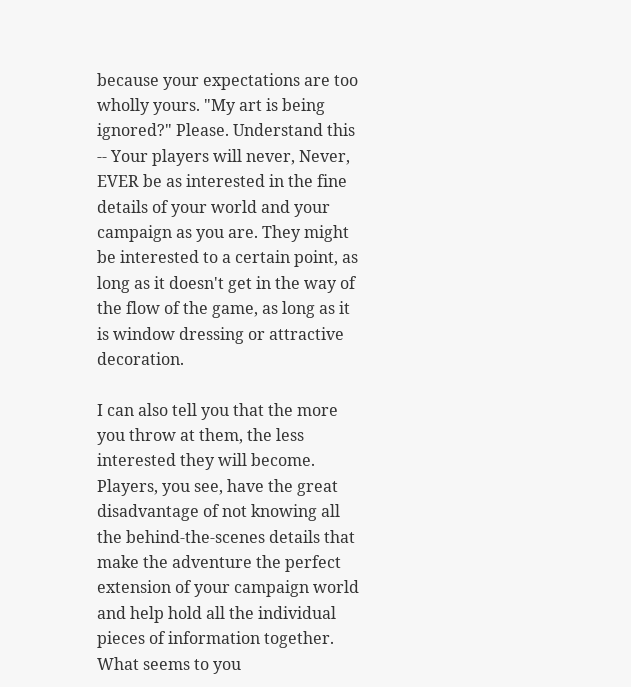because your expectations are too wholly yours. "My art is being ignored?" Please. Understand this -- Your players will never, Never, EVER be as interested in the fine details of your world and your campaign as you are. They might be interested to a certain point, as long as it doesn't get in the way of the flow of the game, as long as it is window dressing or attractive decoration.

I can also tell you that the more you throw at them, the less interested they will become. Players, you see, have the great disadvantage of not knowing all the behind-the-scenes details that make the adventure the perfect extension of your campaign world and help hold all the individual pieces of information together. What seems to you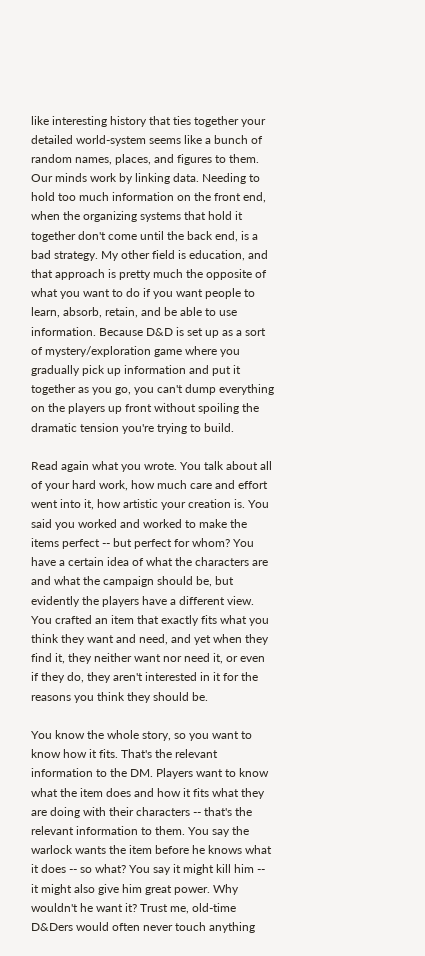like interesting history that ties together your detailed world-system seems like a bunch of random names, places, and figures to them. Our minds work by linking data. Needing to hold too much information on the front end, when the organizing systems that hold it together don't come until the back end, is a bad strategy. My other field is education, and that approach is pretty much the opposite of what you want to do if you want people to learn, absorb, retain, and be able to use information. Because D&D is set up as a sort of mystery/exploration game where you gradually pick up information and put it together as you go, you can't dump everything on the players up front without spoiling the dramatic tension you're trying to build.

Read again what you wrote. You talk about all of your hard work, how much care and effort went into it, how artistic your creation is. You said you worked and worked to make the items perfect -- but perfect for whom? You have a certain idea of what the characters are and what the campaign should be, but evidently the players have a different view. You crafted an item that exactly fits what you think they want and need, and yet when they find it, they neither want nor need it, or even if they do, they aren't interested in it for the reasons you think they should be.

You know the whole story, so you want to know how it fits. That's the relevant information to the DM. Players want to know what the item does and how it fits what they are doing with their characters -- that's the relevant information to them. You say the warlock wants the item before he knows what it does -- so what? You say it might kill him -- it might also give him great power. Why wouldn't he want it? Trust me, old-time D&Ders would often never touch anything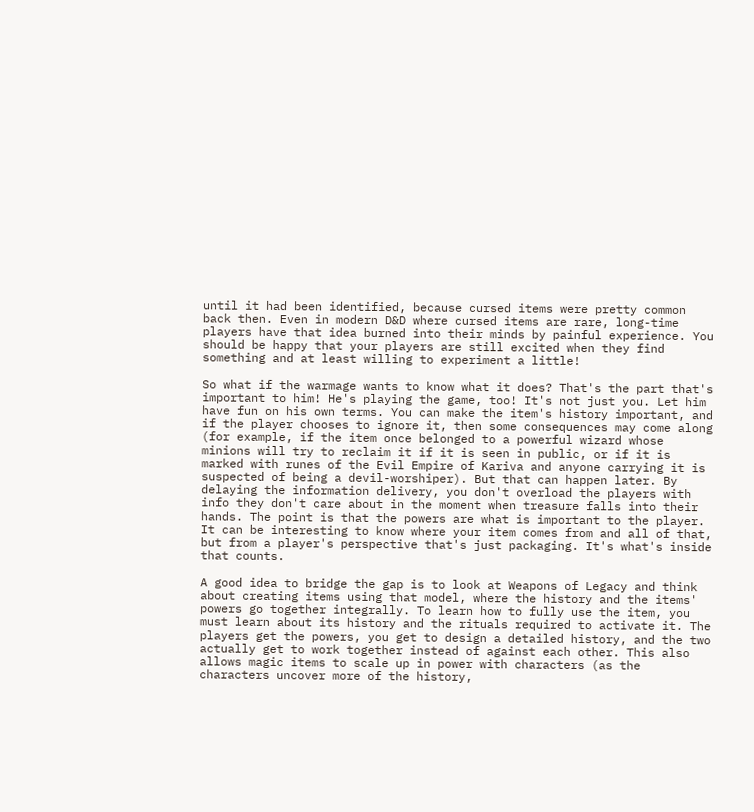until it had been identified, because cursed items were pretty common back then. Even in modern D&D where cursed items are rare, long-time players have that idea burned into their minds by painful experience. You should be happy that your players are still excited when they find something and at least willing to experiment a little!

So what if the warmage wants to know what it does? That's the part that's important to him! He's playing the game, too! It's not just you. Let him have fun on his own terms. You can make the item's history important, and if the player chooses to ignore it, then some consequences may come along (for example, if the item once belonged to a powerful wizard whose minions will try to reclaim it if it is seen in public, or if it is marked with runes of the Evil Empire of Kariva and anyone carrying it is suspected of being a devil-worshiper). But that can happen later. By delaying the information delivery, you don't overload the players with info they don't care about in the moment when treasure falls into their hands. The point is that the powers are what is important to the player. It can be interesting to know where your item comes from and all of that, but from a player's perspective that's just packaging. It's what's inside that counts.

A good idea to bridge the gap is to look at Weapons of Legacy and think about creating items using that model, where the history and the items' powers go together integrally. To learn how to fully use the item, you must learn about its history and the rituals required to activate it. The players get the powers, you get to design a detailed history, and the two actually get to work together instead of against each other. This also allows magic items to scale up in power with characters (as the characters uncover more of the history,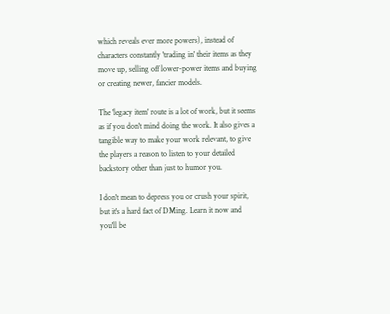which reveals ever more powers), instead of characters constantly 'trading in' their items as they move up, selling off lower-power items and buying or creating newer, fancier models.

The 'legacy item' route is a lot of work, but it seems as if you don't mind doing the work. It also gives a tangible way to make your work relevant, to give the players a reason to listen to your detailed backstory other than just to humor you.

I don't mean to depress you or crush your spirit, but it's a hard fact of DMing. Learn it now and you'll be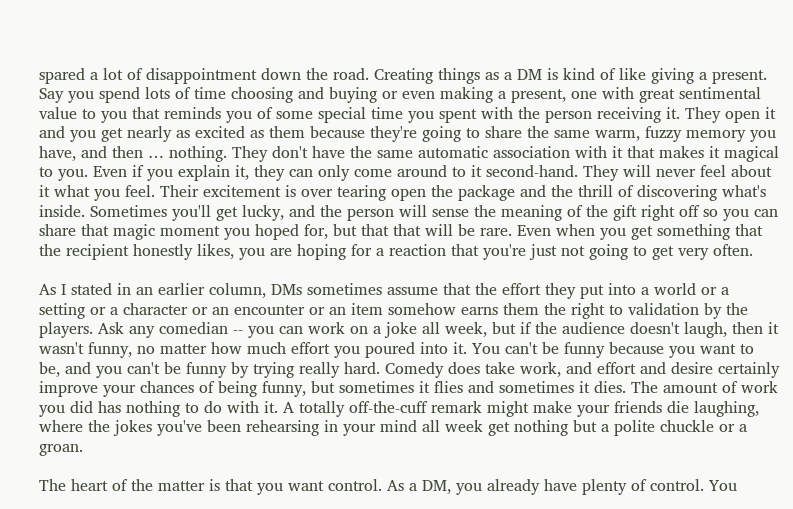spared a lot of disappointment down the road. Creating things as a DM is kind of like giving a present. Say you spend lots of time choosing and buying or even making a present, one with great sentimental value to you that reminds you of some special time you spent with the person receiving it. They open it and you get nearly as excited as them because they're going to share the same warm, fuzzy memory you have, and then … nothing. They don't have the same automatic association with it that makes it magical to you. Even if you explain it, they can only come around to it second-hand. They will never feel about it what you feel. Their excitement is over tearing open the package and the thrill of discovering what's inside. Sometimes you'll get lucky, and the person will sense the meaning of the gift right off so you can share that magic moment you hoped for, but that that will be rare. Even when you get something that the recipient honestly likes, you are hoping for a reaction that you're just not going to get very often.

As I stated in an earlier column, DMs sometimes assume that the effort they put into a world or a setting or a character or an encounter or an item somehow earns them the right to validation by the players. Ask any comedian -- you can work on a joke all week, but if the audience doesn't laugh, then it wasn't funny, no matter how much effort you poured into it. You can't be funny because you want to be, and you can't be funny by trying really hard. Comedy does take work, and effort and desire certainly improve your chances of being funny, but sometimes it flies and sometimes it dies. The amount of work you did has nothing to do with it. A totally off-the-cuff remark might make your friends die laughing, where the jokes you've been rehearsing in your mind all week get nothing but a polite chuckle or a groan.

The heart of the matter is that you want control. As a DM, you already have plenty of control. You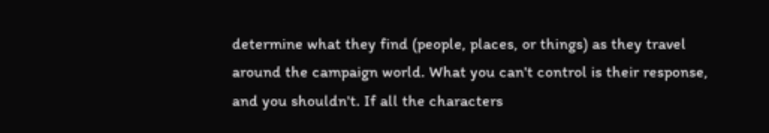determine what they find (people, places, or things) as they travel around the campaign world. What you can't control is their response, and you shouldn't. If all the characters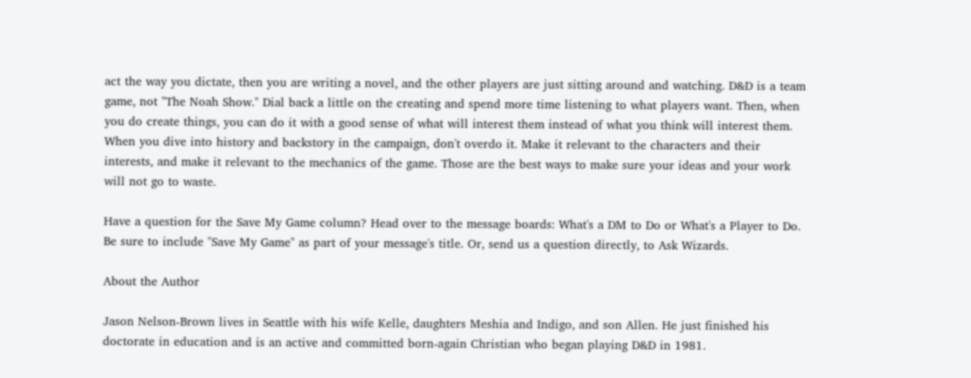act the way you dictate, then you are writing a novel, and the other players are just sitting around and watching. D&D is a team game, not "The Noah Show." Dial back a little on the creating and spend more time listening to what players want. Then, when you do create things, you can do it with a good sense of what will interest them instead of what you think will interest them. When you dive into history and backstory in the campaign, don't overdo it. Make it relevant to the characters and their interests, and make it relevant to the mechanics of the game. Those are the best ways to make sure your ideas and your work will not go to waste.

Have a question for the Save My Game column? Head over to the message boards: What's a DM to Do or What's a Player to Do. Be sure to include "Save My Game" as part of your message's title. Or, send us a question directly, to Ask Wizards.

About the Author

Jason Nelson-Brown lives in Seattle with his wife Kelle, daughters Meshia and Indigo, and son Allen. He just finished his doctorate in education and is an active and committed born-again Christian who began playing D&D in 1981.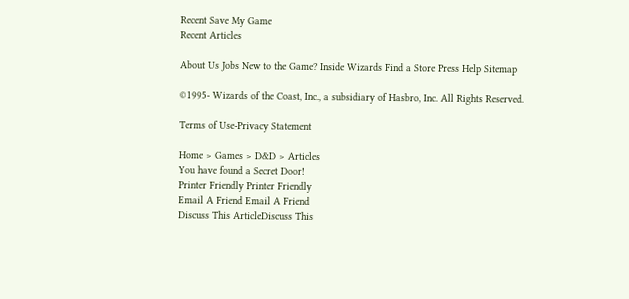Recent Save My Game
Recent Articles

About Us Jobs New to the Game? Inside Wizards Find a Store Press Help Sitemap

©1995- Wizards of the Coast, Inc., a subsidiary of Hasbro, Inc. All Rights Reserved.

Terms of Use-Privacy Statement

Home > Games > D&D > Articles
You have found a Secret Door!
Printer Friendly Printer Friendly
Email A Friend Email A Friend
Discuss This ArticleDiscuss This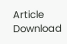Article
Download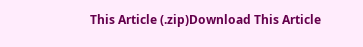This Article (.zip)Download This Article